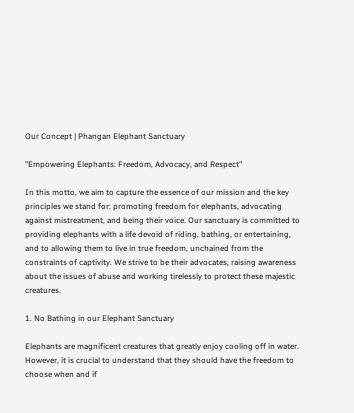Our Concept | Phangan Elephant Sanctuary

"Empowering Elephants: Freedom, Advocacy, and Respect"

In this motto, we aim to capture the essence of our mission and the key principles we stand for: promoting freedom for elephants, advocating against mistreatment, and being their voice. Our sanctuary is committed to providing elephants with a life devoid of riding, bathing, or entertaining, and to allowing them to live in true freedom, unchained from the constraints of captivity. We strive to be their advocates, raising awareness about the issues of abuse and working tirelessly to protect these majestic creatures.

1. No Bathing in our Elephant Sanctuary

Elephants are magnificent creatures that greatly enjoy cooling off in water. However, it is crucial to understand that they should have the freedom to choose when and if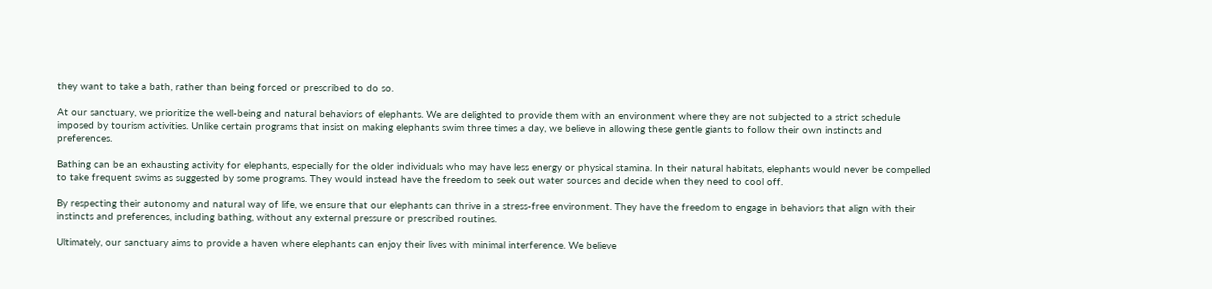they want to take a bath, rather than being forced or prescribed to do so.

At our sanctuary, we prioritize the well-being and natural behaviors of elephants. We are delighted to provide them with an environment where they are not subjected to a strict schedule imposed by tourism activities. Unlike certain programs that insist on making elephants swim three times a day, we believe in allowing these gentle giants to follow their own instincts and preferences.

Bathing can be an exhausting activity for elephants, especially for the older individuals who may have less energy or physical stamina. In their natural habitats, elephants would never be compelled to take frequent swims as suggested by some programs. They would instead have the freedom to seek out water sources and decide when they need to cool off.

By respecting their autonomy and natural way of life, we ensure that our elephants can thrive in a stress-free environment. They have the freedom to engage in behaviors that align with their instincts and preferences, including bathing, without any external pressure or prescribed routines.

Ultimately, our sanctuary aims to provide a haven where elephants can enjoy their lives with minimal interference. We believe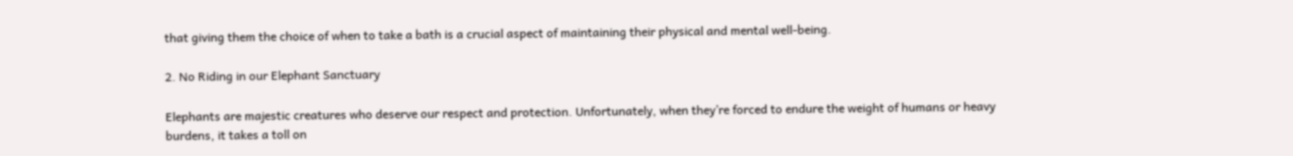that giving them the choice of when to take a bath is a crucial aspect of maintaining their physical and mental well-being.

2. No Riding in our Elephant Sanctuary

Elephants are majestic creatures who deserve our respect and protection. Unfortunately, when they’re forced to endure the weight of humans or heavy burdens, it takes a toll on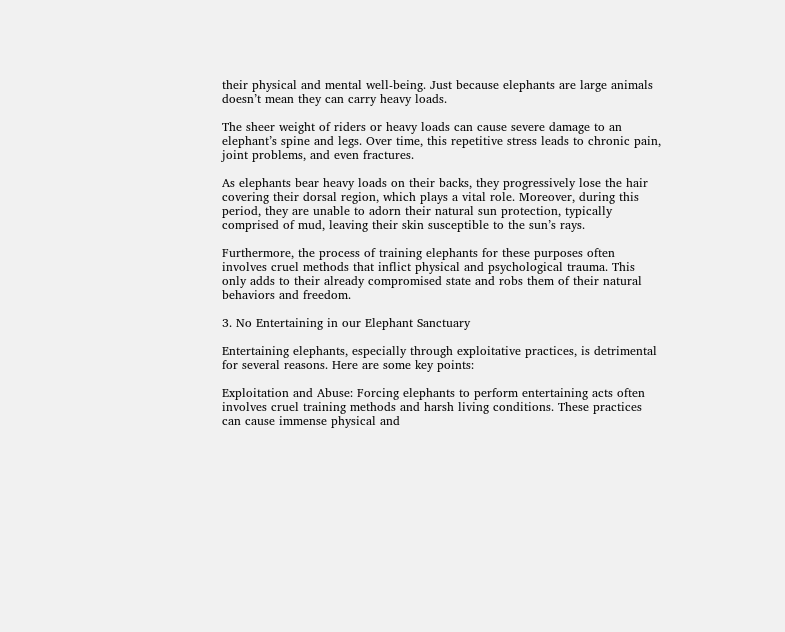their physical and mental well-being. Just because elephants are large animals doesn’t mean they can carry heavy loads.

The sheer weight of riders or heavy loads can cause severe damage to an elephant’s spine and legs. Over time, this repetitive stress leads to chronic pain, joint problems, and even fractures.

As elephants bear heavy loads on their backs, they progressively lose the hair covering their dorsal region, which plays a vital role. Moreover, during this period, they are unable to adorn their natural sun protection, typically comprised of mud, leaving their skin susceptible to the sun’s rays.

Furthermore, the process of training elephants for these purposes often involves cruel methods that inflict physical and psychological trauma. This only adds to their already compromised state and robs them of their natural behaviors and freedom.

3. No Entertaining in our Elephant Sanctuary

Entertaining elephants, especially through exploitative practices, is detrimental for several reasons. Here are some key points:

Exploitation and Abuse: Forcing elephants to perform entertaining acts often involves cruel training methods and harsh living conditions. These practices can cause immense physical and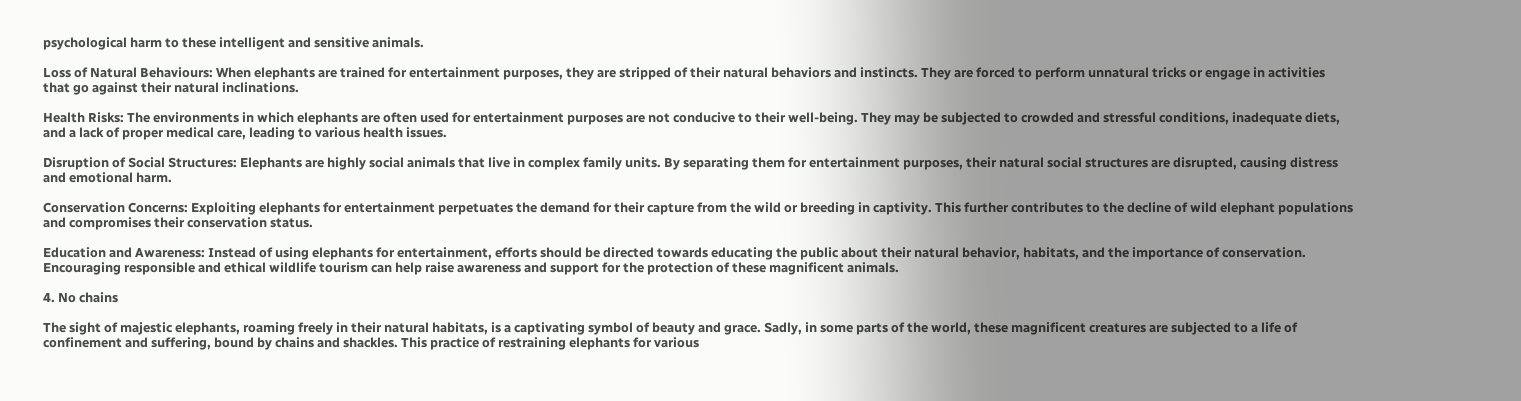psychological harm to these intelligent and sensitive animals.

Loss of Natural Behaviours: When elephants are trained for entertainment purposes, they are stripped of their natural behaviors and instincts. They are forced to perform unnatural tricks or engage in activities that go against their natural inclinations.

Health Risks: The environments in which elephants are often used for entertainment purposes are not conducive to their well-being. They may be subjected to crowded and stressful conditions, inadequate diets, and a lack of proper medical care, leading to various health issues.

Disruption of Social Structures: Elephants are highly social animals that live in complex family units. By separating them for entertainment purposes, their natural social structures are disrupted, causing distress and emotional harm.

Conservation Concerns: Exploiting elephants for entertainment perpetuates the demand for their capture from the wild or breeding in captivity. This further contributes to the decline of wild elephant populations and compromises their conservation status.

Education and Awareness: Instead of using elephants for entertainment, efforts should be directed towards educating the public about their natural behavior, habitats, and the importance of conservation. Encouraging responsible and ethical wildlife tourism can help raise awareness and support for the protection of these magnificent animals.

4. No chains

The sight of majestic elephants, roaming freely in their natural habitats, is a captivating symbol of beauty and grace. Sadly, in some parts of the world, these magnificent creatures are subjected to a life of confinement and suffering, bound by chains and shackles. This practice of restraining elephants for various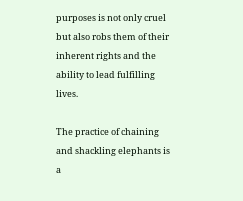purposes is not only cruel but also robs them of their inherent rights and the ability to lead fulfilling lives.

The practice of chaining and shackling elephants is a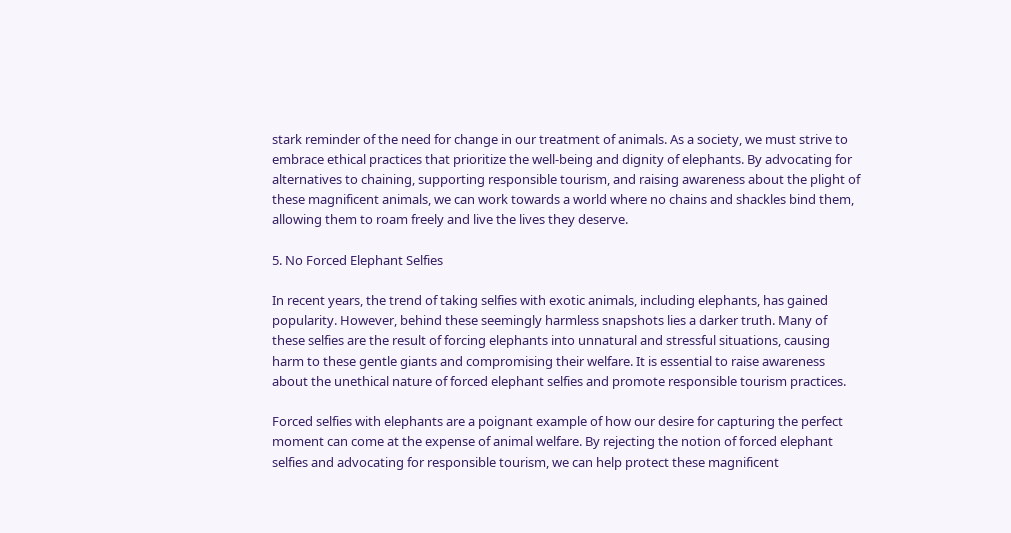stark reminder of the need for change in our treatment of animals. As a society, we must strive to embrace ethical practices that prioritize the well-being and dignity of elephants. By advocating for alternatives to chaining, supporting responsible tourism, and raising awareness about the plight of these magnificent animals, we can work towards a world where no chains and shackles bind them, allowing them to roam freely and live the lives they deserve.

5. No Forced Elephant Selfies

In recent years, the trend of taking selfies with exotic animals, including elephants, has gained popularity. However, behind these seemingly harmless snapshots lies a darker truth. Many of these selfies are the result of forcing elephants into unnatural and stressful situations, causing harm to these gentle giants and compromising their welfare. It is essential to raise awareness about the unethical nature of forced elephant selfies and promote responsible tourism practices.

Forced selfies with elephants are a poignant example of how our desire for capturing the perfect moment can come at the expense of animal welfare. By rejecting the notion of forced elephant selfies and advocating for responsible tourism, we can help protect these magnificent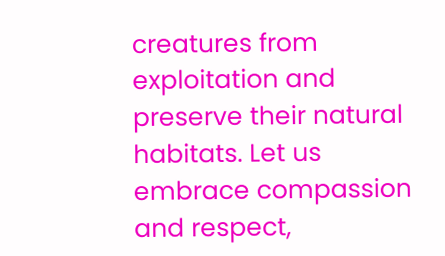creatures from exploitation and preserve their natural habitats. Let us embrace compassion and respect,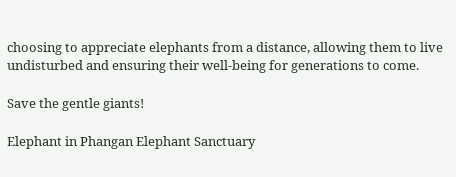choosing to appreciate elephants from a distance, allowing them to live undisturbed and ensuring their well-being for generations to come.

Save the gentle giants!

Elephant in Phangan Elephant Sanctuary